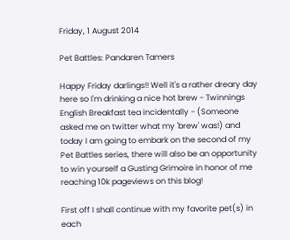Friday, 1 August 2014

Pet Battles: Pandaren Tamers

Happy Friday darlings!! Well it's a rather dreary day here so I'm drinking a nice hot brew - Twinnings English Breakfast tea incidentally - (Someone asked me on twitter what my 'brew' was!) and today I am going to embark on the second of my Pet Battles series, there will also be an opportunity to win yourself a Gusting Grimoire in honor of me reaching 10k pageviews on this blog!

First off I shall continue with my favorite pet(s) in each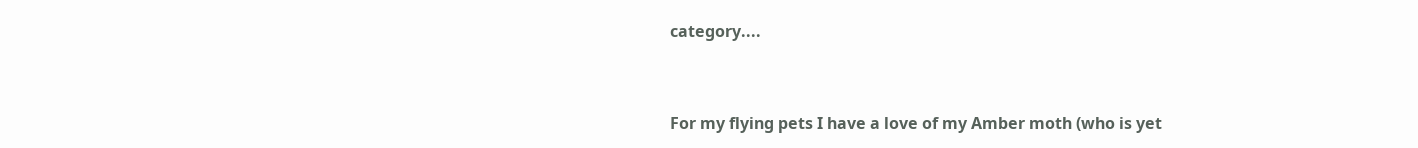category....


For my flying pets I have a love of my Amber moth (who is yet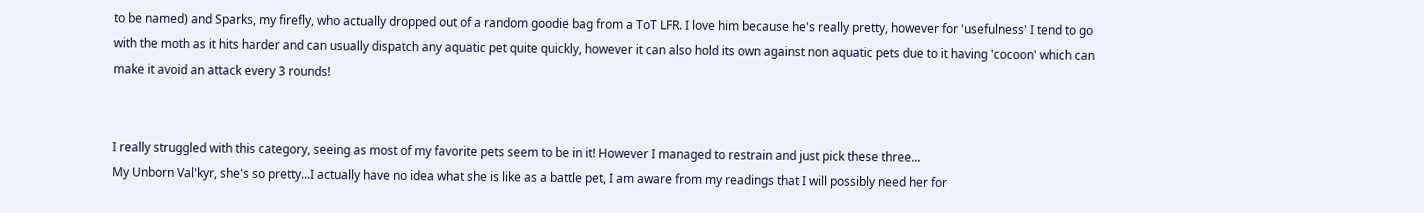to be named) and Sparks, my firefly, who actually dropped out of a random goodie bag from a ToT LFR. I love him because he's really pretty, however for 'usefulness' I tend to go with the moth as it hits harder and can usually dispatch any aquatic pet quite quickly, however it can also hold its own against non aquatic pets due to it having 'cocoon' which can make it avoid an attack every 3 rounds!


I really struggled with this category, seeing as most of my favorite pets seem to be in it! However I managed to restrain and just pick these three...
My Unborn Val'kyr, she's so pretty...I actually have no idea what she is like as a battle pet, I am aware from my readings that I will possibly need her for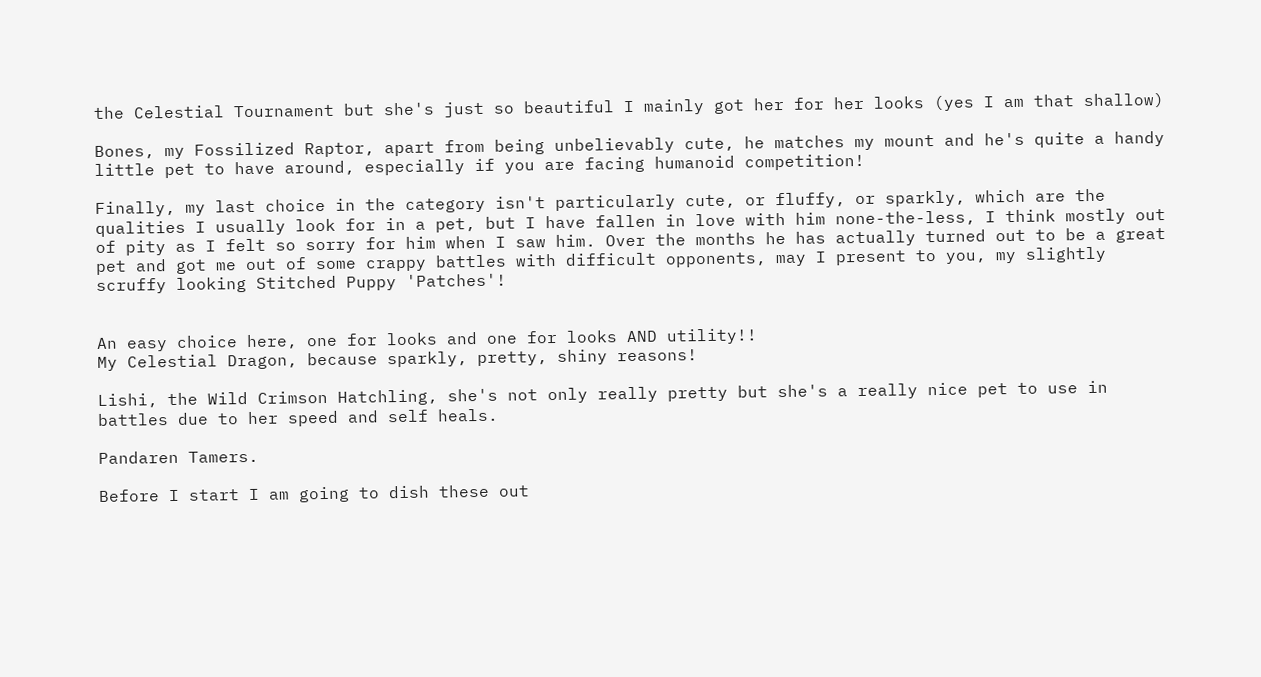the Celestial Tournament but she's just so beautiful I mainly got her for her looks (yes I am that shallow)

Bones, my Fossilized Raptor, apart from being unbelievably cute, he matches my mount and he's quite a handy little pet to have around, especially if you are facing humanoid competition!

Finally, my last choice in the category isn't particularly cute, or fluffy, or sparkly, which are the qualities I usually look for in a pet, but I have fallen in love with him none-the-less, I think mostly out of pity as I felt so sorry for him when I saw him. Over the months he has actually turned out to be a great pet and got me out of some crappy battles with difficult opponents, may I present to you, my slightly scruffy looking Stitched Puppy 'Patches'!


An easy choice here, one for looks and one for looks AND utility!!
My Celestial Dragon, because sparkly, pretty, shiny reasons!

Lishi, the Wild Crimson Hatchling, she's not only really pretty but she's a really nice pet to use in battles due to her speed and self heals.

Pandaren Tamers.

Before I start I am going to dish these out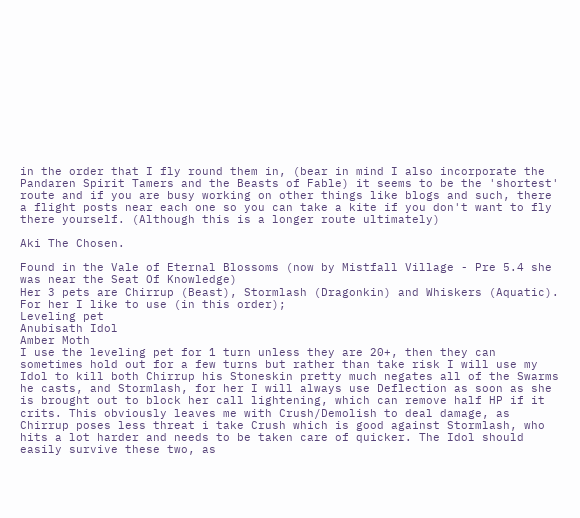in the order that I fly round them in, (bear in mind I also incorporate the Pandaren Spirit Tamers and the Beasts of Fable) it seems to be the 'shortest' route and if you are busy working on other things like blogs and such, there a flight posts near each one so you can take a kite if you don't want to fly there yourself. (Although this is a longer route ultimately)

Aki The Chosen.

Found in the Vale of Eternal Blossoms (now by Mistfall Village - Pre 5.4 she was near the Seat Of Knowledge)
Her 3 pets are Chirrup (Beast), Stormlash (Dragonkin) and Whiskers (Aquatic).
For her I like to use (in this order);
Leveling pet
Anubisath Idol
Amber Moth
I use the leveling pet for 1 turn unless they are 20+, then they can sometimes hold out for a few turns but rather than take risk I will use my Idol to kill both Chirrup his Stoneskin pretty much negates all of the Swarms he casts, and Stormlash, for her I will always use Deflection as soon as she is brought out to block her call lightening, which can remove half HP if it crits. This obviously leaves me with Crush/Demolish to deal damage, as Chirrup poses less threat i take Crush which is good against Stormlash, who hits a lot harder and needs to be taken care of quicker. The Idol should easily survive these two, as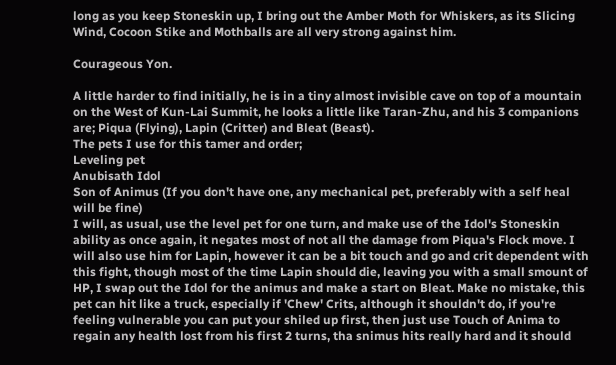long as you keep Stoneskin up, I bring out the Amber Moth for Whiskers, as its Slicing Wind, Cocoon Stike and Mothballs are all very strong against him.

Courageous Yon.

A little harder to find initially, he is in a tiny almost invisible cave on top of a mountain on the West of Kun-Lai Summit, he looks a little like Taran-Zhu, and his 3 companions are; Piqua (Flying), Lapin (Critter) and Bleat (Beast).
The pets I use for this tamer and order;
Leveling pet
Anubisath Idol
Son of Animus (If you don't have one, any mechanical pet, preferably with a self heal will be fine)
I will, as usual, use the level pet for one turn, and make use of the Idol's Stoneskin ability as once again, it negates most of not all the damage from Piqua's Flock move. I will also use him for Lapin, however it can be a bit touch and go and crit dependent with this fight, though most of the time Lapin should die, leaving you with a small smount of HP, I swap out the Idol for the animus and make a start on Bleat. Make no mistake, this pet can hit like a truck, especially if 'Chew' Crits, although it shouldn't do, if you're feeling vulnerable you can put your shiled up first, then just use Touch of Anima to regain any health lost from his first 2 turns, tha snimus hits really hard and it should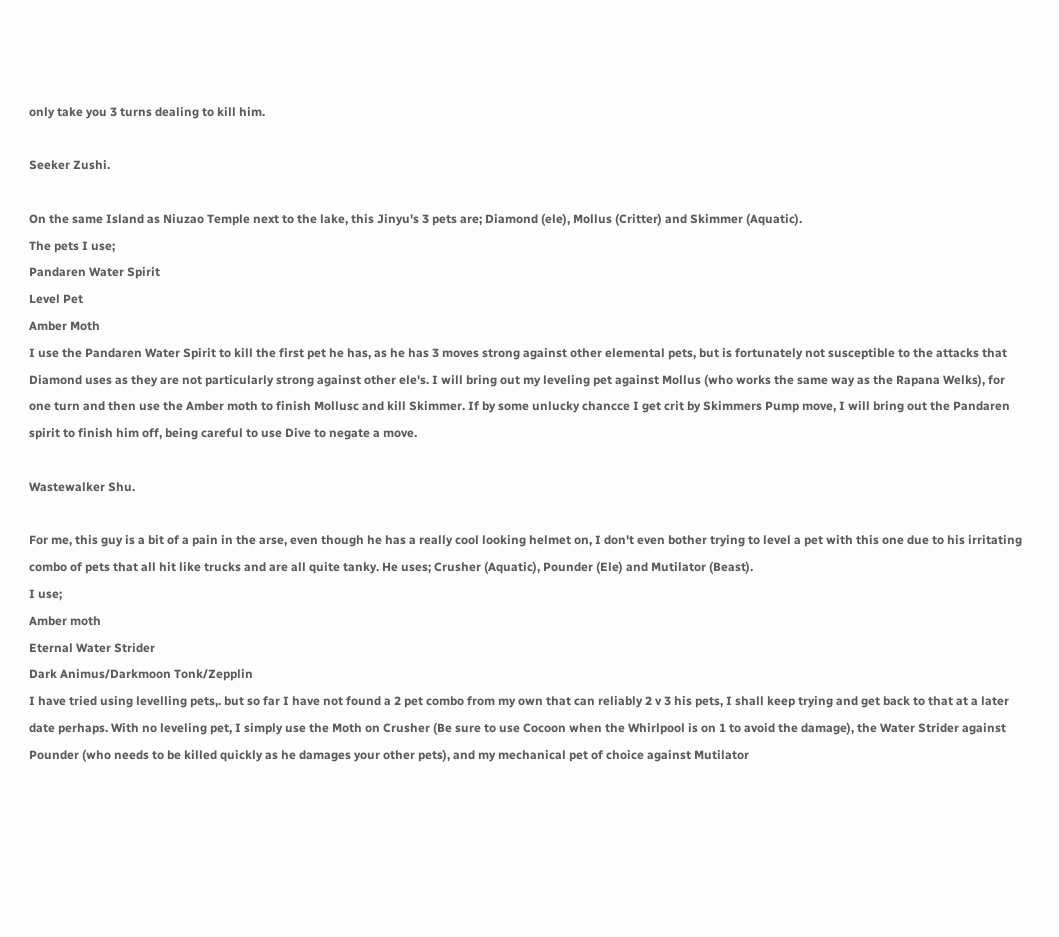only take you 3 turns dealing to kill him.

Seeker Zushi.

On the same Island as Niuzao Temple next to the lake, this Jinyu's 3 pets are; Diamond (ele), Mollus (Critter) and Skimmer (Aquatic).
The pets I use;
Pandaren Water Spirit
Level Pet
Amber Moth
I use the Pandaren Water Spirit to kill the first pet he has, as he has 3 moves strong against other elemental pets, but is fortunately not susceptible to the attacks that Diamond uses as they are not particularly strong against other ele's. I will bring out my leveling pet against Mollus (who works the same way as the Rapana Welks), for one turn and then use the Amber moth to finish Mollusc and kill Skimmer. If by some unlucky chancce I get crit by Skimmers Pump move, I will bring out the Pandaren spirit to finish him off, being careful to use Dive to negate a move.

Wastewalker Shu.

For me, this guy is a bit of a pain in the arse, even though he has a really cool looking helmet on, I don't even bother trying to level a pet with this one due to his irritating combo of pets that all hit like trucks and are all quite tanky. He uses; Crusher (Aquatic), Pounder (Ele) and Mutilator (Beast).
I use;
Amber moth
Eternal Water Strider
Dark Animus/Darkmoon Tonk/Zepplin
I have tried using levelling pets,. but so far I have not found a 2 pet combo from my own that can reliably 2 v 3 his pets, I shall keep trying and get back to that at a later date perhaps. With no leveling pet, I simply use the Moth on Crusher (Be sure to use Cocoon when the Whirlpool is on 1 to avoid the damage), the Water Strider against Pounder (who needs to be killed quickly as he damages your other pets), and my mechanical pet of choice against Mutilator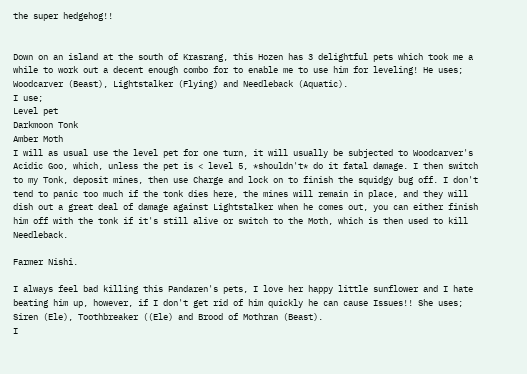the super hedgehog!!


Down on an island at the south of Krasrang, this Hozen has 3 delightful pets which took me a while to work out a decent enough combo for to enable me to use him for leveling! He uses; Woodcarver (Beast), Lightstalker (Flying) and Needleback (Aquatic).
I use;
Level pet
Darkmoon Tonk
Amber Moth
I will as usual use the level pet for one turn, it will usually be subjected to Woodcarver's Acidic Goo, which, unless the pet is < level 5, *shouldn't* do it fatal damage. I then switch to my Tonk, deposit mines, then use Charge and lock on to finish the squidgy bug off. I don't tend to panic too much if the tonk dies here, the mines will remain in place, and they will dish out a great deal of damage against Lightstalker when he comes out, you can either finish him off with the tonk if it's still alive or switch to the Moth, which is then used to kill Needleback.

Farmer Nishi.

I always feel bad killing this Pandaren's pets, I love her happy little sunflower and I hate beating him up, however, if I don't get rid of him quickly he can cause Issues!! She uses; Siren (Ele), Toothbreaker ((Ele) and Brood of Mothran (Beast).
I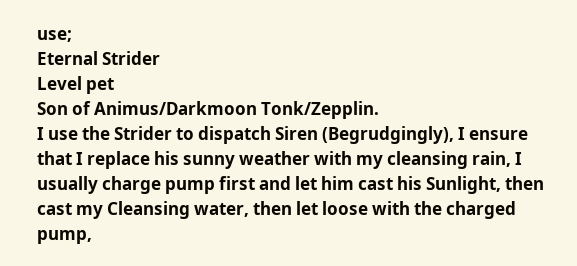use;
Eternal Strider
Level pet
Son of Animus/Darkmoon Tonk/Zepplin.
I use the Strider to dispatch Siren (Begrudgingly), I ensure that I replace his sunny weather with my cleansing rain, I usually charge pump first and let him cast his Sunlight, then cast my Cleansing water, then let loose with the charged pump,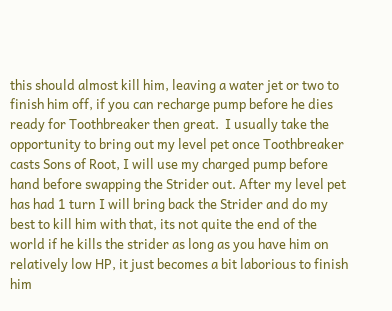this should almost kill him, leaving a water jet or two to finish him off, if you can recharge pump before he dies ready for Toothbreaker then great.  I usually take the opportunity to bring out my level pet once Toothbreaker casts Sons of Root, I will use my charged pump before hand before swapping the Strider out. After my level pet has had 1 turn I will bring back the Strider and do my best to kill him with that, its not quite the end of the world if he kills the strider as long as you have him on relatively low HP, it just becomes a bit laborious to finish him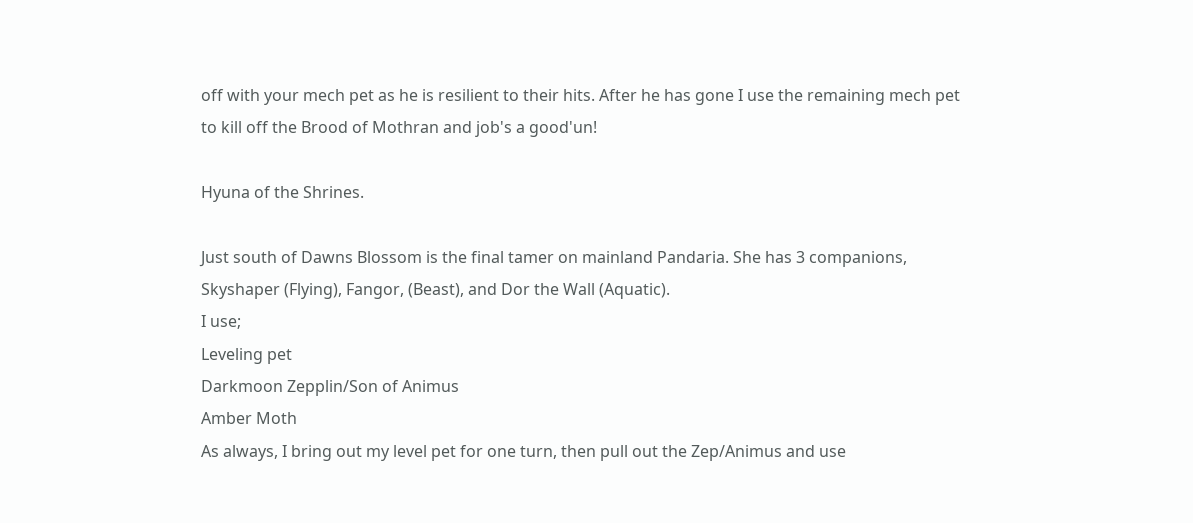off with your mech pet as he is resilient to their hits. After he has gone I use the remaining mech pet to kill off the Brood of Mothran and job's a good'un!

Hyuna of the Shrines.

Just south of Dawns Blossom is the final tamer on mainland Pandaria. She has 3 companions, Skyshaper (Flying), Fangor, (Beast), and Dor the Wall (Aquatic).
I use;
Leveling pet
Darkmoon Zepplin/Son of Animus
Amber Moth
As always, I bring out my level pet for one turn, then pull out the Zep/Animus and use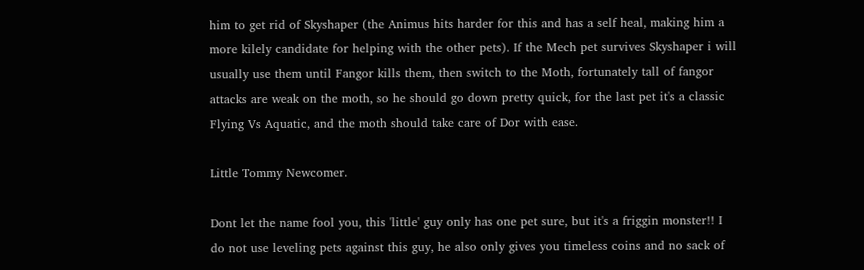him to get rid of Skyshaper (the Animus hits harder for this and has a self heal, making him a more kilely candidate for helping with the other pets). If the Mech pet survives Skyshaper i will usually use them until Fangor kills them, then switch to the Moth, fortunately tall of fangor attacks are weak on the moth, so he should go down pretty quick, for the last pet it's a classic Flying Vs Aquatic, and the moth should take care of Dor with ease.

Little Tommy Newcomer.

Dont let the name fool you, this 'little' guy only has one pet sure, but it's a friggin monster!! I do not use leveling pets against this guy, he also only gives you timeless coins and no sack of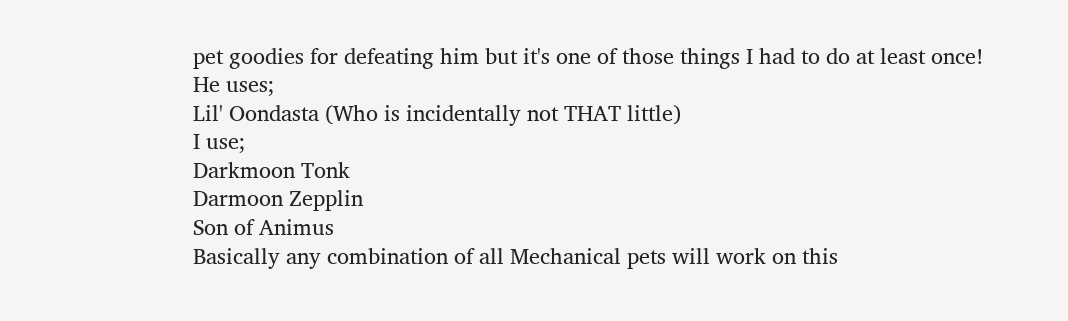pet goodies for defeating him but it's one of those things I had to do at least once!
He uses;
Lil' Oondasta (Who is incidentally not THAT little)
I use;
Darkmoon Tonk
Darmoon Zepplin
Son of Animus
Basically any combination of all Mechanical pets will work on this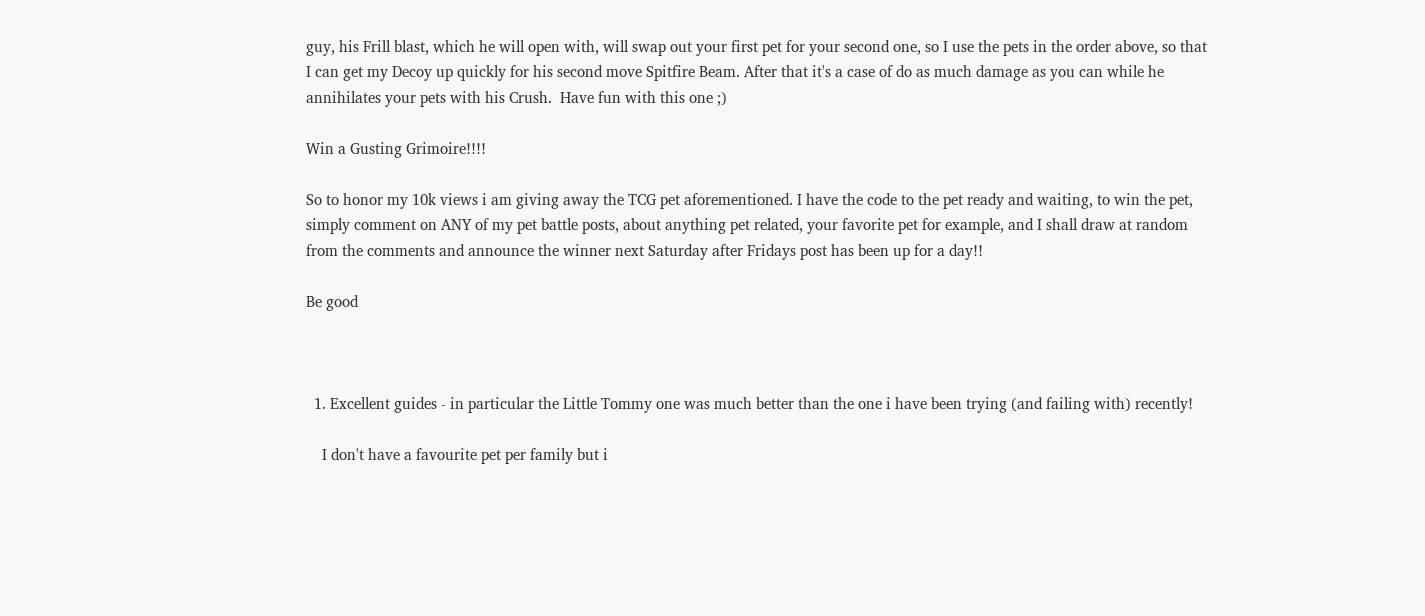guy, his Frill blast, which he will open with, will swap out your first pet for your second one, so I use the pets in the order above, so that I can get my Decoy up quickly for his second move Spitfire Beam. After that it's a case of do as much damage as you can while he annihilates your pets with his Crush.  Have fun with this one ;)

Win a Gusting Grimoire!!!!

So to honor my 10k views i am giving away the TCG pet aforementioned. I have the code to the pet ready and waiting, to win the pet, simply comment on ANY of my pet battle posts, about anything pet related, your favorite pet for example, and I shall draw at random from the comments and announce the winner next Saturday after Fridays post has been up for a day!!

Be good



  1. Excellent guides - in particular the Little Tommy one was much better than the one i have been trying (and failing with) recently!

    I don't have a favourite pet per family but i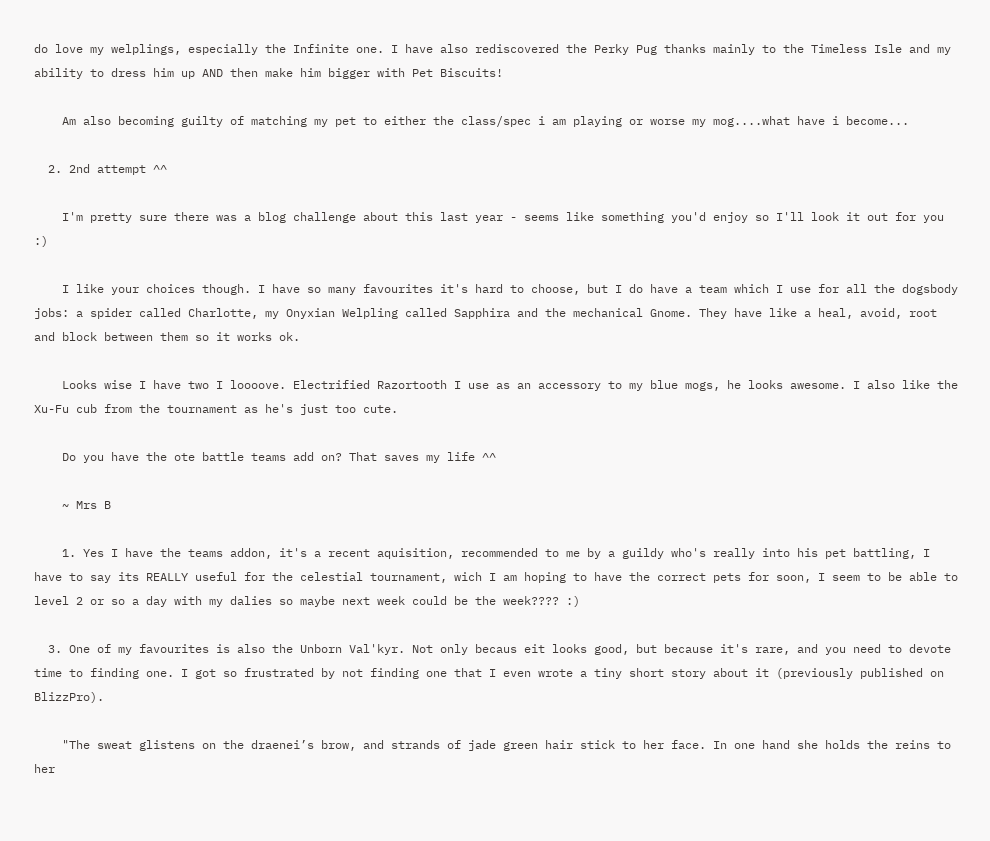do love my welplings, especially the Infinite one. I have also rediscovered the Perky Pug thanks mainly to the Timeless Isle and my ability to dress him up AND then make him bigger with Pet Biscuits!

    Am also becoming guilty of matching my pet to either the class/spec i am playing or worse my mog....what have i become...

  2. 2nd attempt ^^

    I'm pretty sure there was a blog challenge about this last year - seems like something you'd enjoy so I'll look it out for you :)

    I like your choices though. I have so many favourites it's hard to choose, but I do have a team which I use for all the dogsbody jobs: a spider called Charlotte, my Onyxian Welpling called Sapphira and the mechanical Gnome. They have like a heal, avoid, root and block between them so it works ok.

    Looks wise I have two I loooove. Electrified Razortooth I use as an accessory to my blue mogs, he looks awesome. I also like the Xu-Fu cub from the tournament as he's just too cute.

    Do you have the ote battle teams add on? That saves my life ^^

    ~ Mrs B

    1. Yes I have the teams addon, it's a recent aquisition, recommended to me by a guildy who's really into his pet battling, I have to say its REALLY useful for the celestial tournament, wich I am hoping to have the correct pets for soon, I seem to be able to level 2 or so a day with my dalies so maybe next week could be the week???? :)

  3. One of my favourites is also the Unborn Val'kyr. Not only becaus eit looks good, but because it's rare, and you need to devote time to finding one. I got so frustrated by not finding one that I even wrote a tiny short story about it (previously published on BlizzPro).

    "The sweat glistens on the draenei’s brow, and strands of jade green hair stick to her face. In one hand she holds the reins to her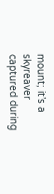mount; it’s a skyreaver captured during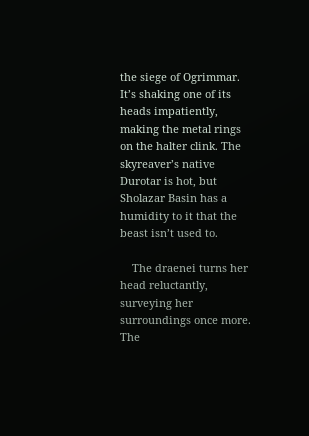the siege of Ogrimmar. It’s shaking one of its heads impatiently, making the metal rings on the halter clink. The skyreaver’s native Durotar is hot, but Sholazar Basin has a humidity to it that the beast isn’t used to.

    The draenei turns her head reluctantly, surveying her surroundings once more. The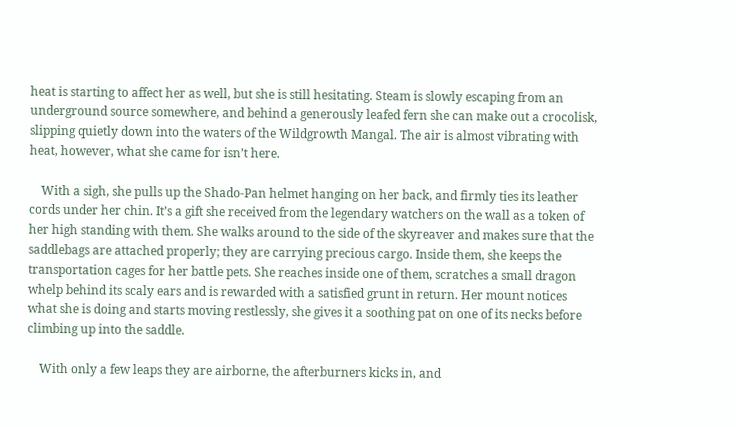heat is starting to affect her as well, but she is still hesitating. Steam is slowly escaping from an underground source somewhere, and behind a generously leafed fern she can make out a crocolisk, slipping quietly down into the waters of the Wildgrowth Mangal. The air is almost vibrating with heat, however, what she came for isn’t here.

    With a sigh, she pulls up the Shado-Pan helmet hanging on her back, and firmly ties its leather cords under her chin. It’s a gift she received from the legendary watchers on the wall as a token of her high standing with them. She walks around to the side of the skyreaver and makes sure that the saddlebags are attached properly; they are carrying precious cargo. Inside them, she keeps the transportation cages for her battle pets. She reaches inside one of them, scratches a small dragon whelp behind its scaly ears and is rewarded with a satisfied grunt in return. Her mount notices what she is doing and starts moving restlessly, she gives it a soothing pat on one of its necks before climbing up into the saddle.

    With only a few leaps they are airborne, the afterburners kicks in, and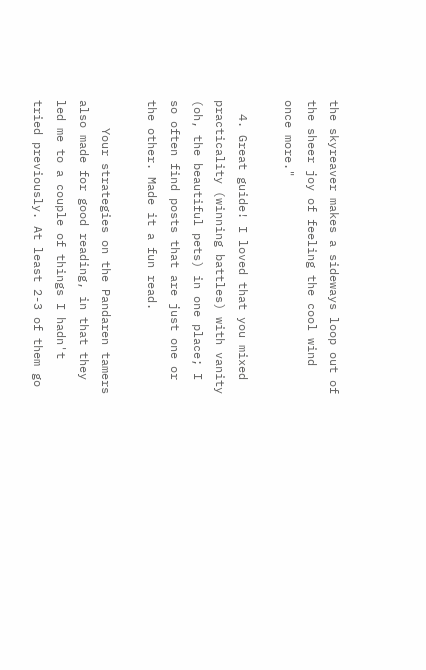the skyreaver makes a sideways loop out of the sheer joy of feeling the cool wind once more."

  4. Great guide! I loved that you mixed practicality (winning battles) with vanity (oh, the beautiful pets) in one place; I so often find posts that are just one or the other. Made it a fun read.

    Your strategies on the Pandaren tamers also made for good reading, in that they led me to a couple of things I hadn't tried previously. At least 2-3 of them go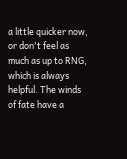a little quicker now, or don't feel as much as up to RNG, which is always helpful. The winds of fate have a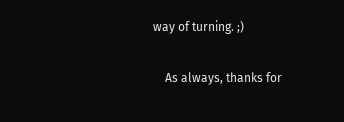way of turning. ;)

    As always, thanks for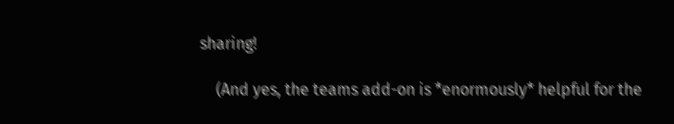sharing!

    (And yes, the teams add-on is *enormously* helpful for the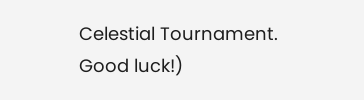Celestial Tournament. Good luck!)